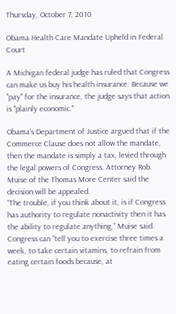Thursday, October 7, 2010

Obama Health Care Mandate Upheld in Federal Court

A Michigan federal judge has ruled that Congress can make us buy his health insurance. Because we "pay" for the insurance, the judge says that action is "plainly economic."

Obama's Department of Justice argued that if the Commerce Clause does not allow the mandate, then the mandate is simply a tax, levied through the legal powers of Congress. Attorney Rob Muise of the Thomas More Center said the decision will be appealed.
“The trouble, if you think about it, is if Congress has authority to regulate nonactivity then it has the ability to regulate anything,” Muise said. Congress can “tell you to exercise three times a week, to take certain vitamins, to refrain from eating certain foods because, at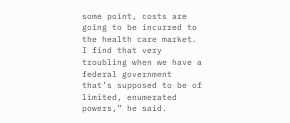some point, costs are going to be incurred to the health care market. I find that very troubling when we have a federal government that’s supposed to be of limited, enumerated powers,” he said.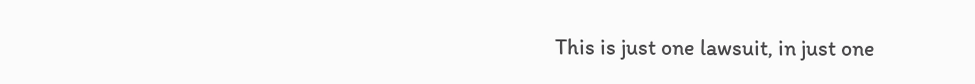This is just one lawsuit, in just one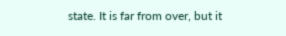state. It is far from over, but it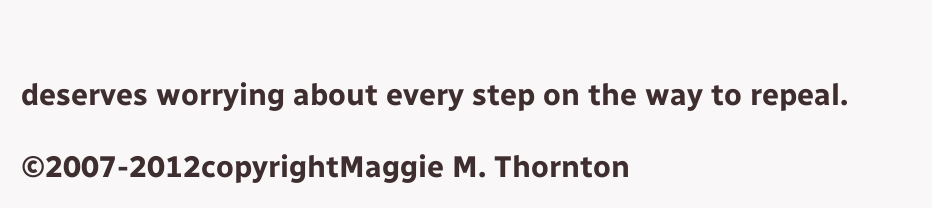deserves worrying about every step on the way to repeal.

©2007-2012copyrightMaggie M. Thornton